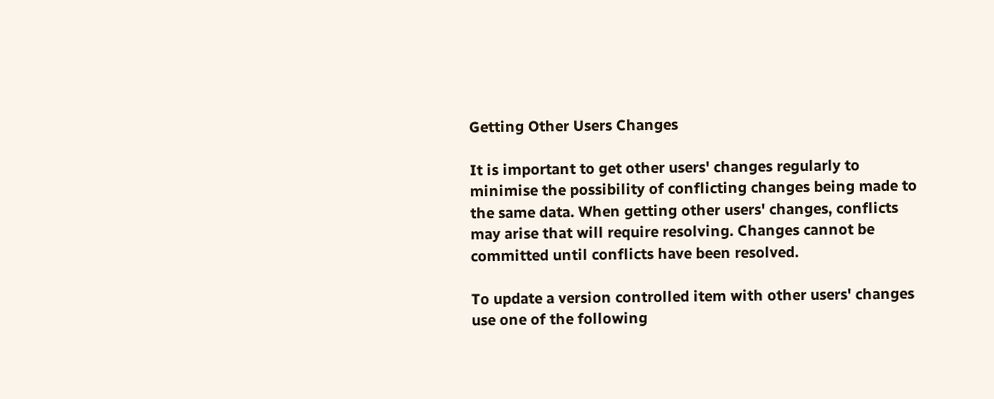Getting Other Users Changes

It is important to get other users' changes regularly to minimise the possibility of conflicting changes being made to the same data. When getting other users' changes, conflicts may arise that will require resolving. Changes cannot be committed until conflicts have been resolved.

To update a version controlled item with other users' changes use one of the following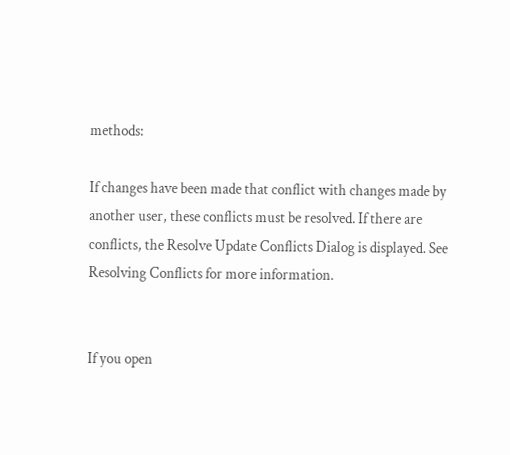methods:

If changes have been made that conflict with changes made by another user, these conflicts must be resolved. If there are conflicts, the Resolve Update Conflicts Dialog is displayed. See Resolving Conflicts for more information.


If you open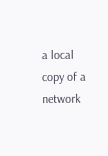a local copy of a network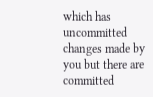which has uncommitted changes made by you but there are committed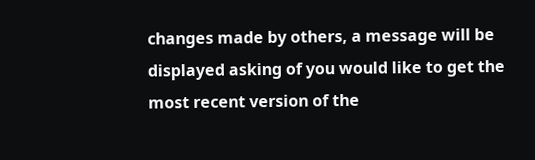changes made by others, a message will be displayed asking of you would like to get the most recent version of the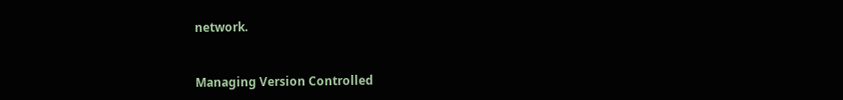network.


Managing Version Controlled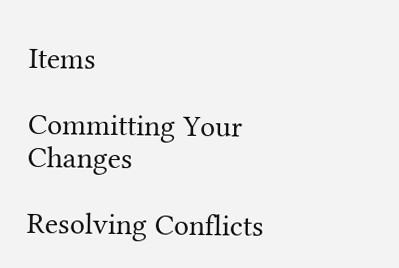Items

Committing Your Changes

Resolving Conflicts